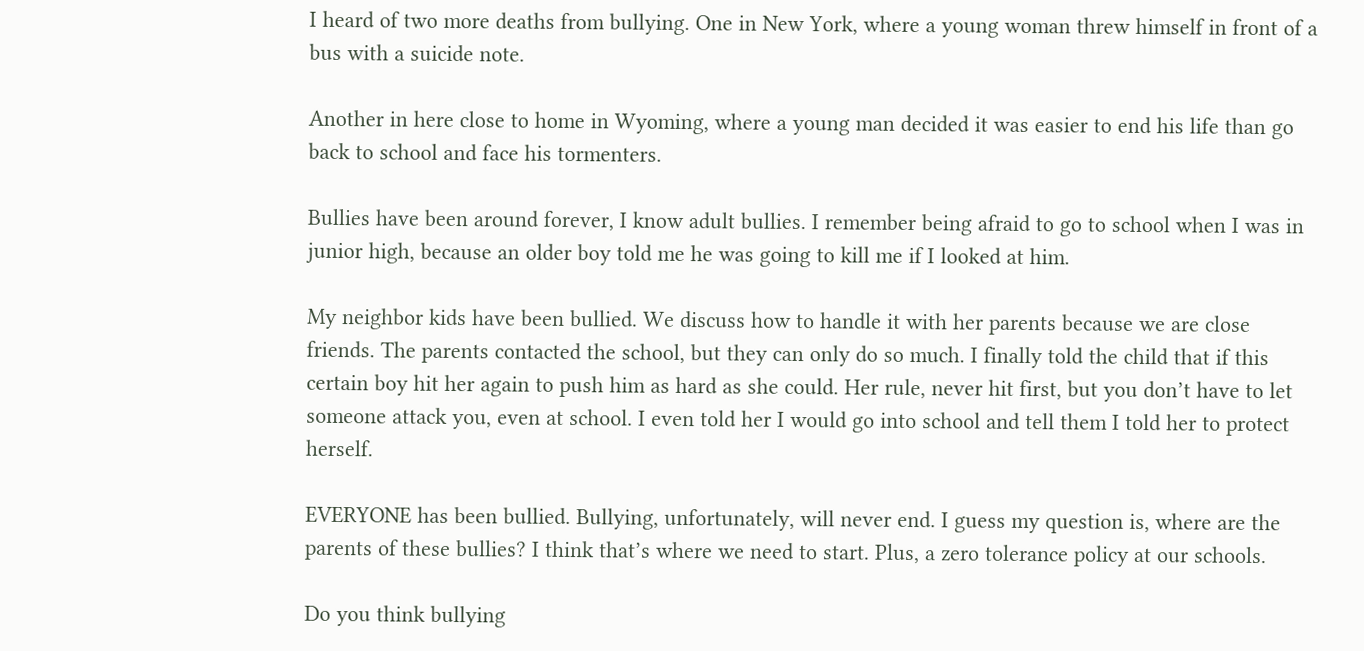I heard of two more deaths from bullying. One in New York, where a young woman threw himself in front of a bus with a suicide note.

Another in here close to home in Wyoming, where a young man decided it was easier to end his life than go back to school and face his tormenters.

Bullies have been around forever, I know adult bullies. I remember being afraid to go to school when I was in junior high, because an older boy told me he was going to kill me if I looked at him.

My neighbor kids have been bullied. We discuss how to handle it with her parents because we are close friends. The parents contacted the school, but they can only do so much. I finally told the child that if this certain boy hit her again to push him as hard as she could. Her rule, never hit first, but you don’t have to let someone attack you, even at school. I even told her I would go into school and tell them I told her to protect herself.

EVERYONE has been bullied. Bullying, unfortunately, will never end. I guess my question is, where are the parents of these bullies? I think that’s where we need to start. Plus, a zero tolerance policy at our schools.

Do you think bullying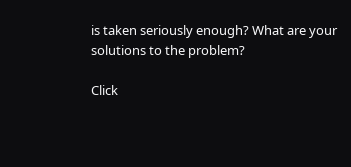is taken seriously enough? What are your solutions to the problem?

Click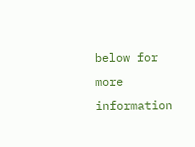below for more information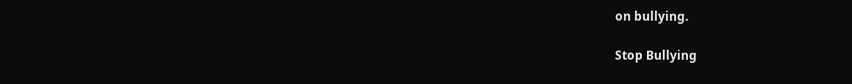on bullying.

Stop Bullying